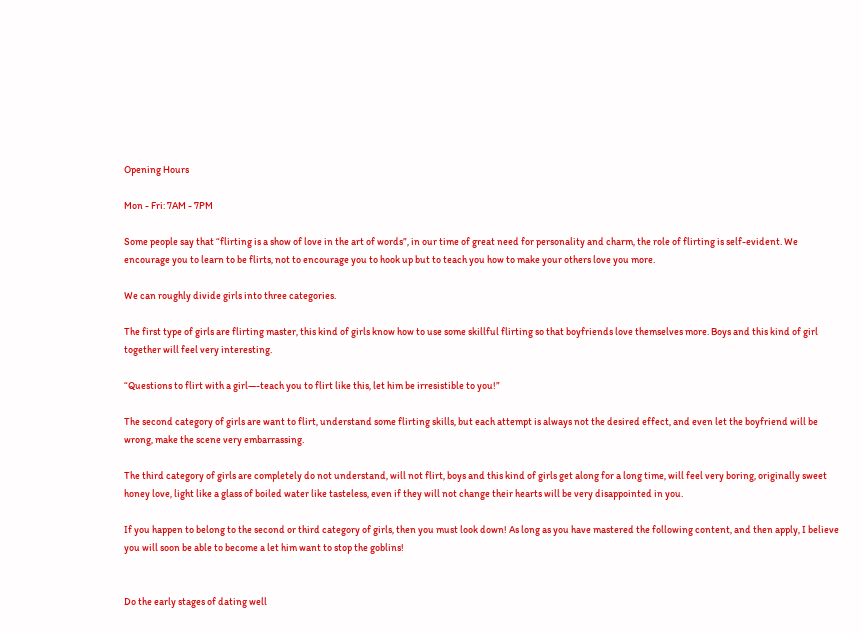Opening Hours

Mon - Fri: 7AM - 7PM

Some people say that “flirting is a show of love in the art of words”, in our time of great need for personality and charm, the role of flirting is self-evident. We encourage you to learn to be flirts, not to encourage you to hook up but to teach you how to make your others love you more.

We can roughly divide girls into three categories.

The first type of girls are flirting master, this kind of girls know how to use some skillful flirting so that boyfriends love themselves more. Boys and this kind of girl together will feel very interesting.

“Questions to flirt with a girl—-teach you to flirt like this, let him be irresistible to you!”

The second category of girls are want to flirt, understand some flirting skills, but each attempt is always not the desired effect, and even let the boyfriend will be wrong, make the scene very embarrassing.

The third category of girls are completely do not understand, will not flirt, boys and this kind of girls get along for a long time, will feel very boring, originally sweet honey love, light like a glass of boiled water like tasteless, even if they will not change their hearts will be very disappointed in you.

If you happen to belong to the second or third category of girls, then you must look down! As long as you have mastered the following content, and then apply, I believe you will soon be able to become a let him want to stop the goblins!


Do the early stages of dating well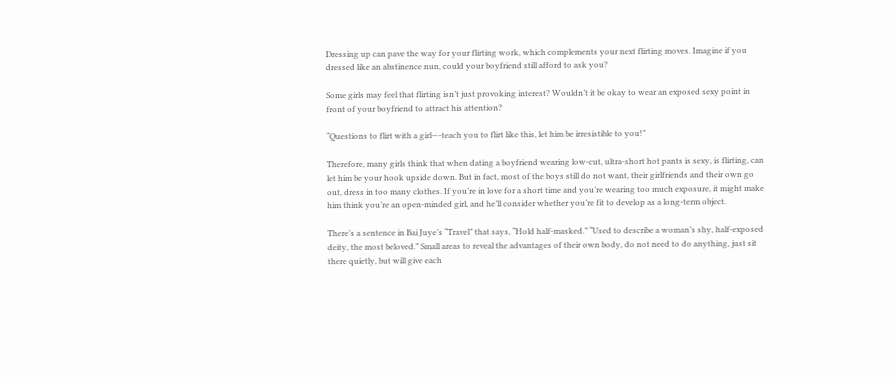Dressing up can pave the way for your flirting work, which complements your next flirting moves. Imagine if you dressed like an abstinence nun, could your boyfriend still afford to ask you?

Some girls may feel that flirting isn’t just provoking interest? Wouldn’t it be okay to wear an exposed sexy point in front of your boyfriend to attract his attention?

“Questions to flirt with a girl—-teach you to flirt like this, let him be irresistible to you!”

Therefore, many girls think that when dating a boyfriend wearing low-cut, ultra-short hot pants is sexy, is flirting, can let him be your hook upside down. But in fact, most of the boys still do not want, their girlfriends and their own go out, dress in too many clothes. If you’re in love for a short time and you’re wearing too much exposure, it might make him think you’re an open-minded girl, and he’ll consider whether you’re fit to develop as a long-term object.

There’s a sentence in Bai Juye’s “Travel” that says, “Hold half-masked.” “Used to describe a woman’s shy, half-exposed deity, the most beloved.” Small areas to reveal the advantages of their own body, do not need to do anything, just sit there quietly, but will give each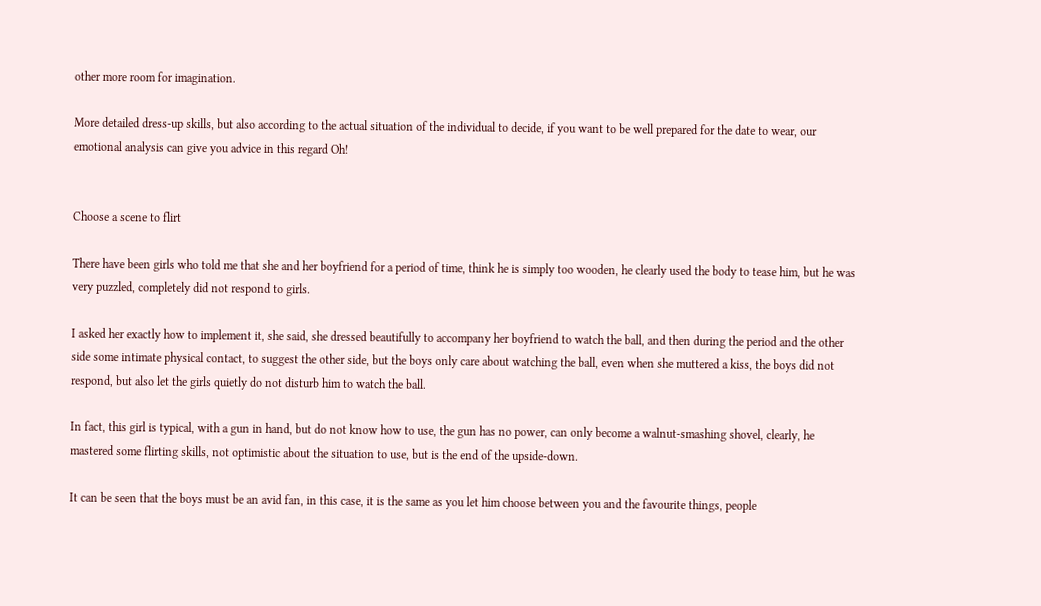other more room for imagination.

More detailed dress-up skills, but also according to the actual situation of the individual to decide, if you want to be well prepared for the date to wear, our emotional analysis can give you advice in this regard Oh!


Choose a scene to flirt

There have been girls who told me that she and her boyfriend for a period of time, think he is simply too wooden, he clearly used the body to tease him, but he was very puzzled, completely did not respond to girls.

I asked her exactly how to implement it, she said, she dressed beautifully to accompany her boyfriend to watch the ball, and then during the period and the other side some intimate physical contact, to suggest the other side, but the boys only care about watching the ball, even when she muttered a kiss, the boys did not respond, but also let the girls quietly do not disturb him to watch the ball.

In fact, this girl is typical, with a gun in hand, but do not know how to use, the gun has no power, can only become a walnut-smashing shovel, clearly, he mastered some flirting skills, not optimistic about the situation to use, but is the end of the upside-down.

It can be seen that the boys must be an avid fan, in this case, it is the same as you let him choose between you and the favourite things, people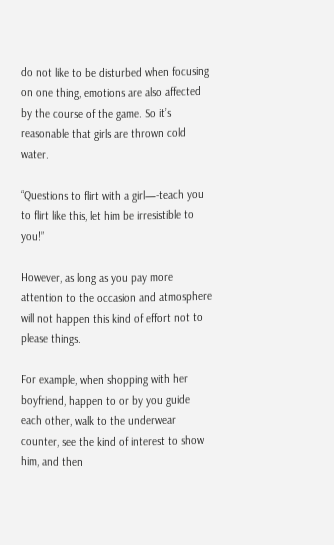do not like to be disturbed when focusing on one thing, emotions are also affected by the course of the game. So it’s reasonable that girls are thrown cold water.

“Questions to flirt with a girl—-teach you to flirt like this, let him be irresistible to you!”

However, as long as you pay more attention to the occasion and atmosphere will not happen this kind of effort not to please things.

For example, when shopping with her boyfriend, happen to or by you guide each other, walk to the underwear counter, see the kind of interest to show him, and then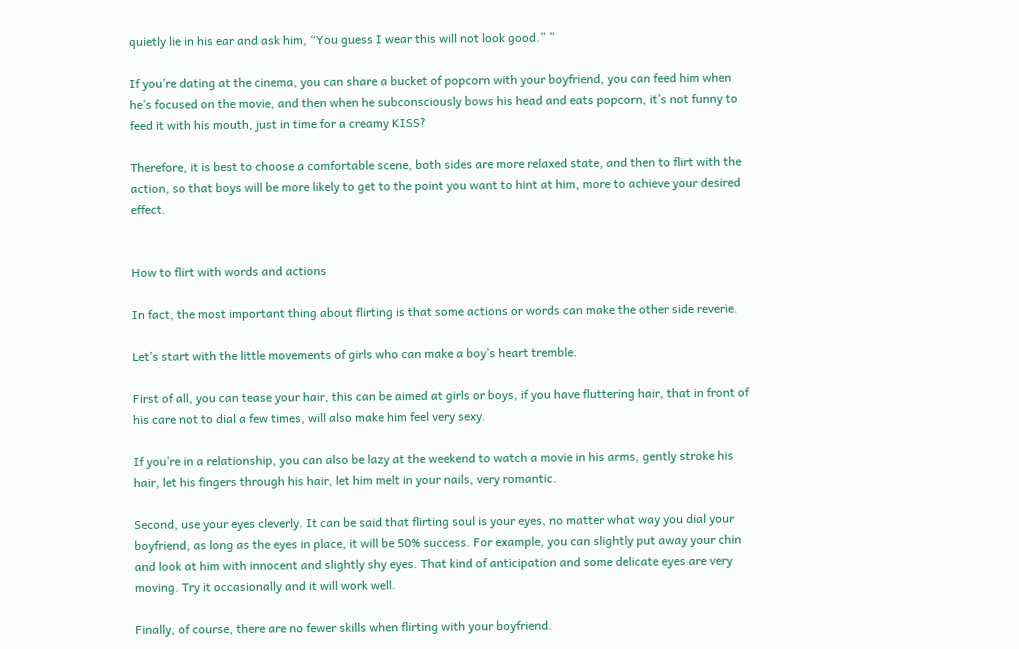quietly lie in his ear and ask him, “You guess I wear this will not look good.” ”

If you’re dating at the cinema, you can share a bucket of popcorn with your boyfriend, you can feed him when he’s focused on the movie, and then when he subconsciously bows his head and eats popcorn, it’s not funny to feed it with his mouth, just in time for a creamy KISS?

Therefore, it is best to choose a comfortable scene, both sides are more relaxed state, and then to flirt with the action, so that boys will be more likely to get to the point you want to hint at him, more to achieve your desired effect.


How to flirt with words and actions

In fact, the most important thing about flirting is that some actions or words can make the other side reverie.

Let’s start with the little movements of girls who can make a boy’s heart tremble.

First of all, you can tease your hair, this can be aimed at girls or boys, if you have fluttering hair, that in front of his care not to dial a few times, will also make him feel very sexy.

If you’re in a relationship, you can also be lazy at the weekend to watch a movie in his arms, gently stroke his hair, let his fingers through his hair, let him melt in your nails, very romantic.

Second, use your eyes cleverly. It can be said that flirting soul is your eyes, no matter what way you dial your boyfriend, as long as the eyes in place, it will be 50% success. For example, you can slightly put away your chin and look at him with innocent and slightly shy eyes. That kind of anticipation and some delicate eyes are very moving. Try it occasionally and it will work well.

Finally, of course, there are no fewer skills when flirting with your boyfriend.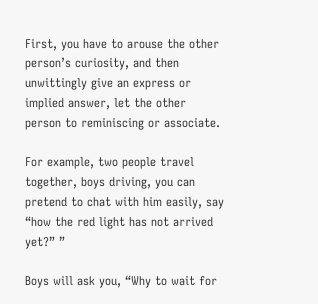First, you have to arouse the other person’s curiosity, and then unwittingly give an express or implied answer, let the other person to reminiscing or associate.

For example, two people travel together, boys driving, you can pretend to chat with him easily, say “how the red light has not arrived yet?” ”

Boys will ask you, “Why to wait for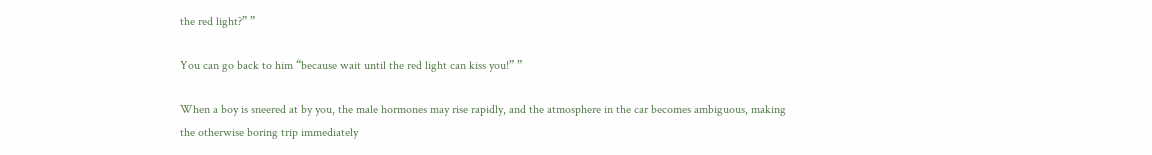the red light?” ”

You can go back to him “because wait until the red light can kiss you!” ”

When a boy is sneered at by you, the male hormones may rise rapidly, and the atmosphere in the car becomes ambiguous, making the otherwise boring trip immediately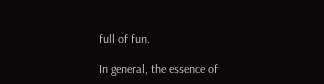full of fun.

In general, the essence of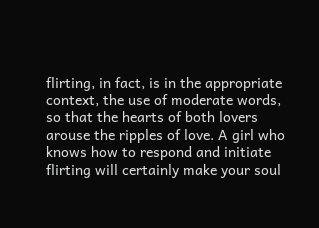flirting, in fact, is in the appropriate context, the use of moderate words, so that the hearts of both lovers arouse the ripples of love. A girl who knows how to respond and initiate flirting will certainly make your soul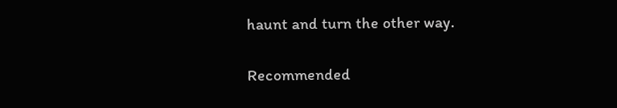haunt and turn the other way.

Recommended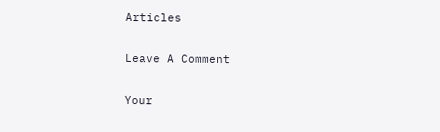Articles

Leave A Comment

Your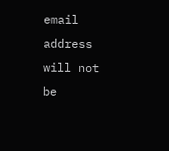email address will not be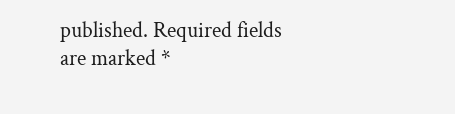published. Required fields are marked *